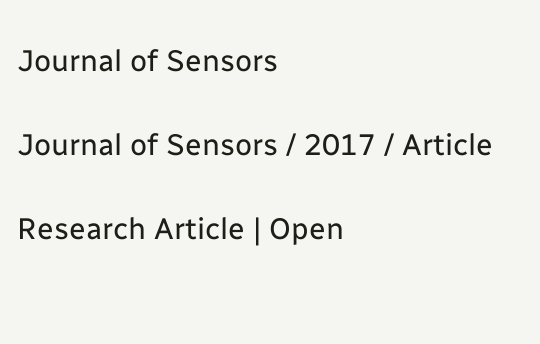Journal of Sensors

Journal of Sensors / 2017 / Article

Research Article | Open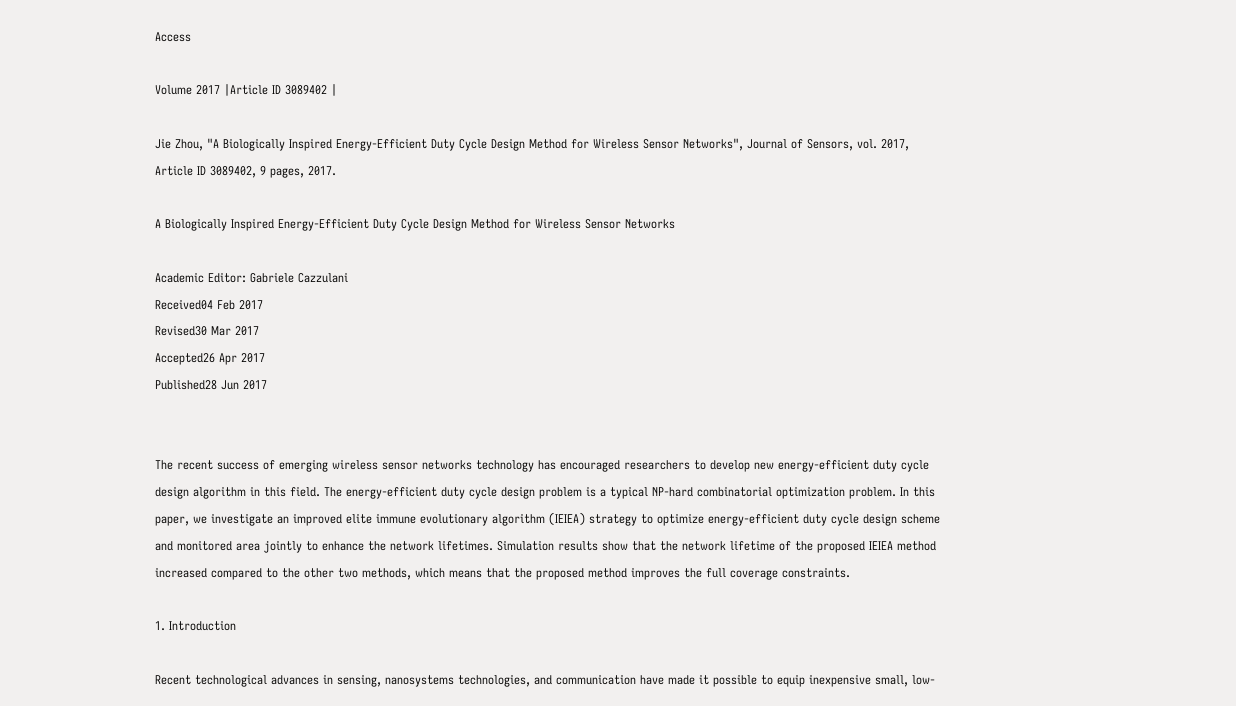Access

Volume 2017 |Article ID 3089402 |

Jie Zhou, "A Biologically Inspired Energy-Efficient Duty Cycle Design Method for Wireless Sensor Networks", Journal of Sensors, vol. 2017, Article ID 3089402, 9 pages, 2017.

A Biologically Inspired Energy-Efficient Duty Cycle Design Method for Wireless Sensor Networks

Academic Editor: Gabriele Cazzulani
Received04 Feb 2017
Revised30 Mar 2017
Accepted26 Apr 2017
Published28 Jun 2017


The recent success of emerging wireless sensor networks technology has encouraged researchers to develop new energy-efficient duty cycle design algorithm in this field. The energy-efficient duty cycle design problem is a typical NP-hard combinatorial optimization problem. In this paper, we investigate an improved elite immune evolutionary algorithm (IEIEA) strategy to optimize energy-efficient duty cycle design scheme and monitored area jointly to enhance the network lifetimes. Simulation results show that the network lifetime of the proposed IEIEA method increased compared to the other two methods, which means that the proposed method improves the full coverage constraints.

1. Introduction

Recent technological advances in sensing, nanosystems technologies, and communication have made it possible to equip inexpensive small, low-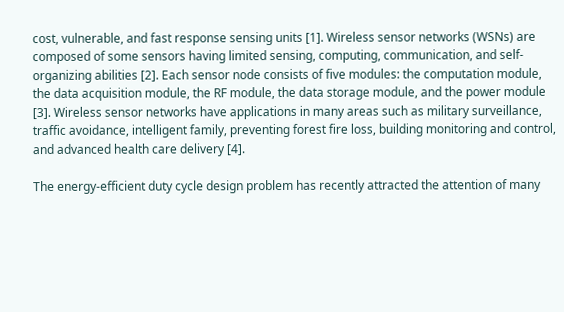cost, vulnerable, and fast response sensing units [1]. Wireless sensor networks (WSNs) are composed of some sensors having limited sensing, computing, communication, and self-organizing abilities [2]. Each sensor node consists of five modules: the computation module, the data acquisition module, the RF module, the data storage module, and the power module [3]. Wireless sensor networks have applications in many areas such as military surveillance, traffic avoidance, intelligent family, preventing forest fire loss, building monitoring and control, and advanced health care delivery [4].

The energy-efficient duty cycle design problem has recently attracted the attention of many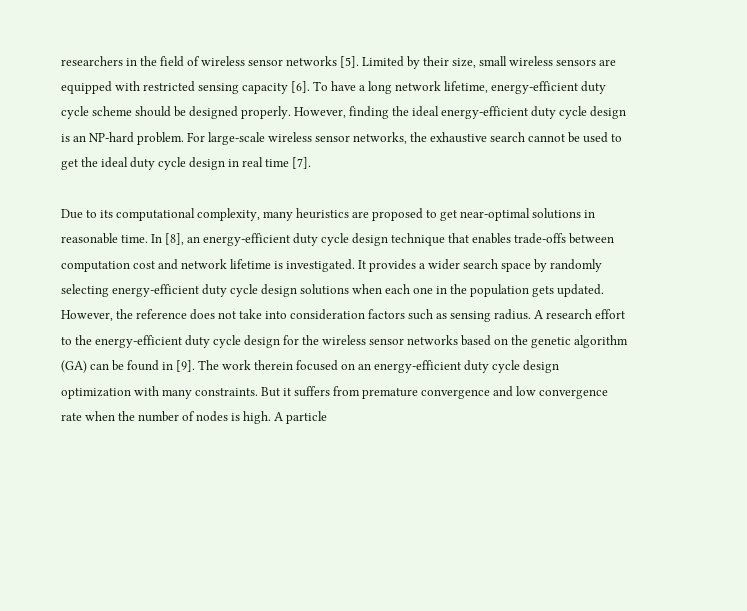researchers in the field of wireless sensor networks [5]. Limited by their size, small wireless sensors are equipped with restricted sensing capacity [6]. To have a long network lifetime, energy-efficient duty cycle scheme should be designed properly. However, finding the ideal energy-efficient duty cycle design is an NP-hard problem. For large-scale wireless sensor networks, the exhaustive search cannot be used to get the ideal duty cycle design in real time [7].

Due to its computational complexity, many heuristics are proposed to get near-optimal solutions in reasonable time. In [8], an energy-efficient duty cycle design technique that enables trade-offs between computation cost and network lifetime is investigated. It provides a wider search space by randomly selecting energy-efficient duty cycle design solutions when each one in the population gets updated. However, the reference does not take into consideration factors such as sensing radius. A research effort to the energy-efficient duty cycle design for the wireless sensor networks based on the genetic algorithm (GA) can be found in [9]. The work therein focused on an energy-efficient duty cycle design optimization with many constraints. But it suffers from premature convergence and low convergence rate when the number of nodes is high. A particle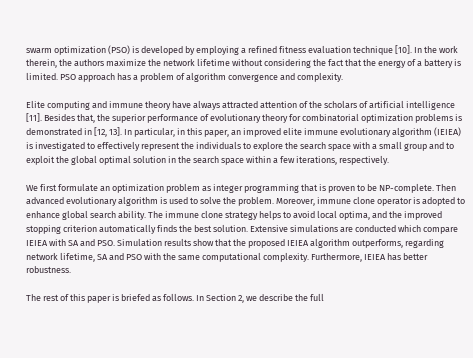swarm optimization (PSO) is developed by employing a refined fitness evaluation technique [10]. In the work therein, the authors maximize the network lifetime without considering the fact that the energy of a battery is limited. PSO approach has a problem of algorithm convergence and complexity.

Elite computing and immune theory have always attracted attention of the scholars of artificial intelligence [11]. Besides that, the superior performance of evolutionary theory for combinatorial optimization problems is demonstrated in [12, 13]. In particular, in this paper, an improved elite immune evolutionary algorithm (IEIEA) is investigated to effectively represent the individuals to explore the search space with a small group and to exploit the global optimal solution in the search space within a few iterations, respectively.

We first formulate an optimization problem as integer programming that is proven to be NP-complete. Then advanced evolutionary algorithm is used to solve the problem. Moreover, immune clone operator is adopted to enhance global search ability. The immune clone strategy helps to avoid local optima, and the improved stopping criterion automatically finds the best solution. Extensive simulations are conducted which compare IEIEA with SA and PSO. Simulation results show that the proposed IEIEA algorithm outperforms, regarding network lifetime, SA and PSO with the same computational complexity. Furthermore, IEIEA has better robustness.

The rest of this paper is briefed as follows. In Section 2, we describe the full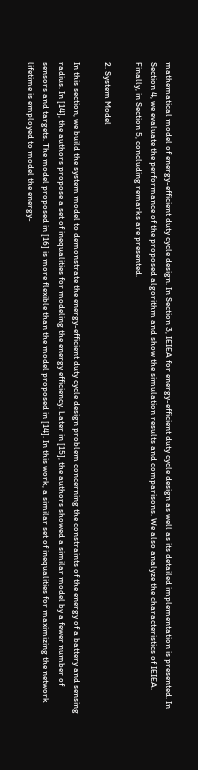mathematical model of energy-efficient duty cycle design. In Section 3, IEIEA for energy-efficient duty cycle design as well as its detailed implementation is presented. In Section 4, we evaluate the performance of the proposed algorithm and show the simulation results and comparisons. We also analyze the characteristics of IEIEA. Finally, in Section 5, concluding remarks are presented.

2. System Model

In this section, we build the system model to demonstrate the energy-efficient duty cycle design problem concerning the constraints of the energy of a battery and sensing radius. In [14], the authors propose a set of inequalities for modeling the energy efficiency. Later in [15], the authors showed a similar model by a fewer number of sensors and targets. The model proposed in [16] is more flexible than the model proposed in [14]. In this work, a similar set of inequalities for maximizing the network lifetime is employed to model the energy-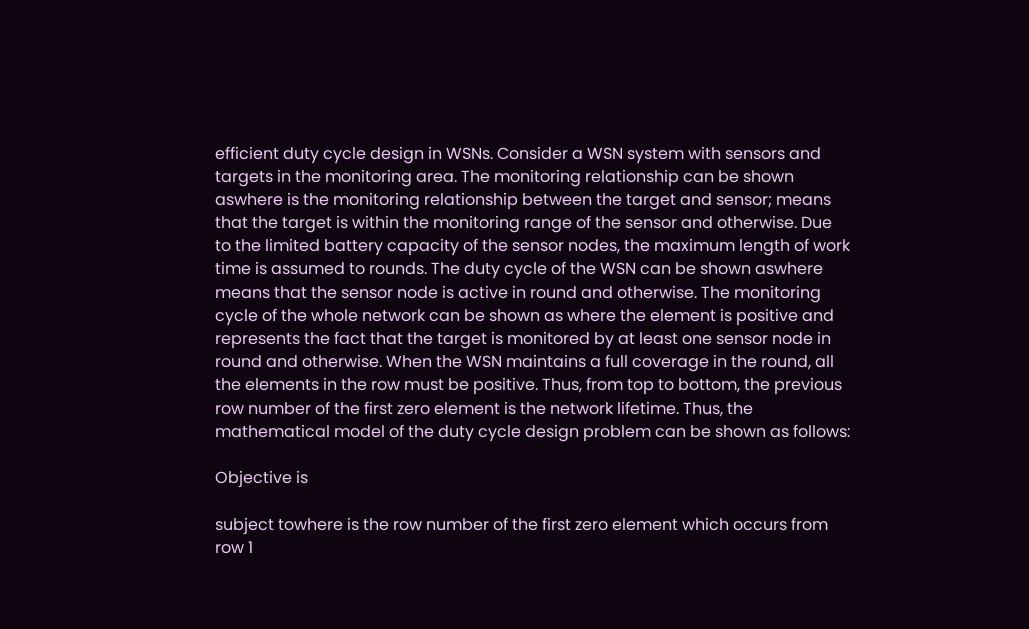efficient duty cycle design in WSNs. Consider a WSN system with sensors and targets in the monitoring area. The monitoring relationship can be shown aswhere is the monitoring relationship between the target and sensor; means that the target is within the monitoring range of the sensor and otherwise. Due to the limited battery capacity of the sensor nodes, the maximum length of work time is assumed to rounds. The duty cycle of the WSN can be shown aswhere means that the sensor node is active in round and otherwise. The monitoring cycle of the whole network can be shown as where the element is positive and represents the fact that the target is monitored by at least one sensor node in round and otherwise. When the WSN maintains a full coverage in the round, all the elements in the row must be positive. Thus, from top to bottom, the previous row number of the first zero element is the network lifetime. Thus, the mathematical model of the duty cycle design problem can be shown as follows:

Objective is

subject towhere is the row number of the first zero element which occurs from row 1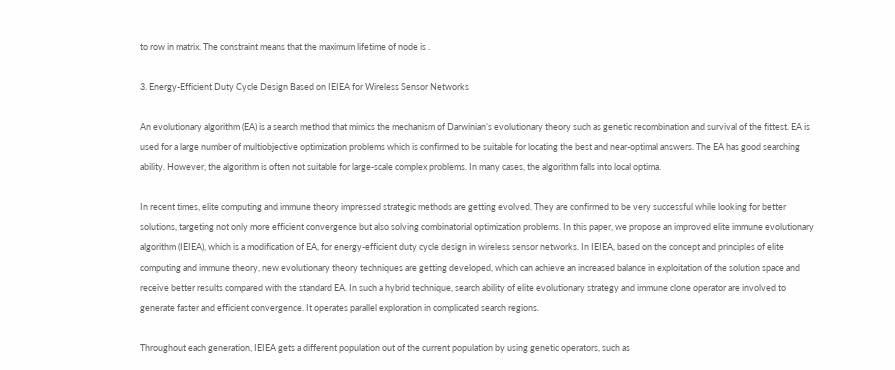to row in matrix. The constraint means that the maximum lifetime of node is .

3. Energy-Efficient Duty Cycle Design Based on IEIEA for Wireless Sensor Networks

An evolutionary algorithm (EA) is a search method that mimics the mechanism of Darwinian’s evolutionary theory such as genetic recombination and survival of the fittest. EA is used for a large number of multiobjective optimization problems which is confirmed to be suitable for locating the best and near-optimal answers. The EA has good searching ability. However, the algorithm is often not suitable for large-scale complex problems. In many cases, the algorithm falls into local optima.

In recent times, elite computing and immune theory impressed strategic methods are getting evolved. They are confirmed to be very successful while looking for better solutions, targeting not only more efficient convergence but also solving combinatorial optimization problems. In this paper, we propose an improved elite immune evolutionary algorithm (IEIEA), which is a modification of EA, for energy-efficient duty cycle design in wireless sensor networks. In IEIEA, based on the concept and principles of elite computing and immune theory, new evolutionary theory techniques are getting developed, which can achieve an increased balance in exploitation of the solution space and receive better results compared with the standard EA. In such a hybrid technique, search ability of elite evolutionary strategy and immune clone operator are involved to generate faster and efficient convergence. It operates parallel exploration in complicated search regions.

Throughout each generation, IEIEA gets a different population out of the current population by using genetic operators, such as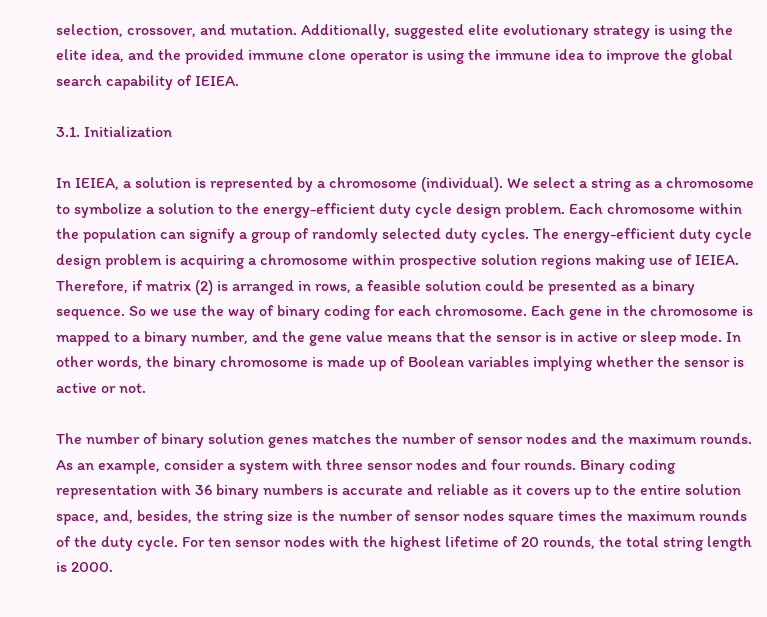selection, crossover, and mutation. Additionally, suggested elite evolutionary strategy is using the elite idea, and the provided immune clone operator is using the immune idea to improve the global search capability of IEIEA.

3.1. Initialization

In IEIEA, a solution is represented by a chromosome (individual). We select a string as a chromosome to symbolize a solution to the energy-efficient duty cycle design problem. Each chromosome within the population can signify a group of randomly selected duty cycles. The energy-efficient duty cycle design problem is acquiring a chromosome within prospective solution regions making use of IEIEA. Therefore, if matrix (2) is arranged in rows, a feasible solution could be presented as a binary sequence. So we use the way of binary coding for each chromosome. Each gene in the chromosome is mapped to a binary number, and the gene value means that the sensor is in active or sleep mode. In other words, the binary chromosome is made up of Boolean variables implying whether the sensor is active or not.

The number of binary solution genes matches the number of sensor nodes and the maximum rounds. As an example, consider a system with three sensor nodes and four rounds. Binary coding representation with 36 binary numbers is accurate and reliable as it covers up to the entire solution space, and, besides, the string size is the number of sensor nodes square times the maximum rounds of the duty cycle. For ten sensor nodes with the highest lifetime of 20 rounds, the total string length is 2000.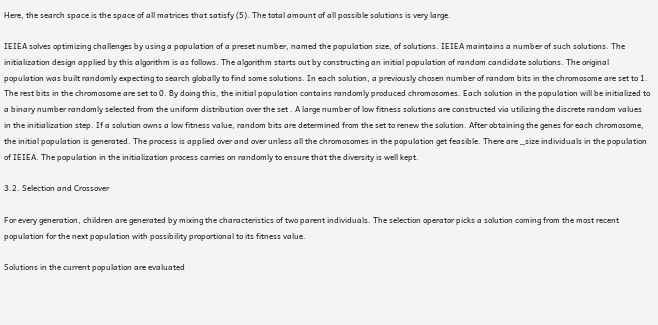Here, the search space is the space of all matrices that satisfy (5). The total amount of all possible solutions is very large.

IEIEA solves optimizing challenges by using a population of a preset number, named the population size, of solutions. IEIEA maintains a number of such solutions. The initialization design applied by this algorithm is as follows. The algorithm starts out by constructing an initial population of random candidate solutions. The original population was built randomly expecting to search globally to find some solutions. In each solution, a previously chosen number of random bits in the chromosome are set to 1. The rest bits in the chromosome are set to 0. By doing this, the initial population contains randomly produced chromosomes. Each solution in the population will be initialized to a binary number randomly selected from the uniform distribution over the set . A large number of low fitness solutions are constructed via utilizing the discrete random values in the initialization step. If a solution owns a low fitness value, random bits are determined from the set to renew the solution. After obtaining the genes for each chromosome, the initial population is generated. The process is applied over and over unless all the chromosomes in the population get feasible. There are _size individuals in the population of IEIEA. The population in the initialization process carries on randomly to ensure that the diversity is well kept.

3.2. Selection and Crossover

For every generation, children are generated by mixing the characteristics of two parent individuals. The selection operator picks a solution coming from the most recent population for the next population with possibility proportional to its fitness value.

Solutions in the current population are evaluated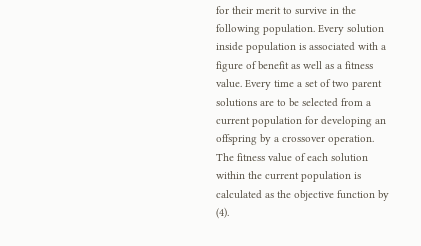for their merit to survive in the following population. Every solution inside population is associated with a figure of benefit as well as a fitness value. Every time a set of two parent solutions are to be selected from a current population for developing an offspring by a crossover operation. The fitness value of each solution within the current population is calculated as the objective function by (4).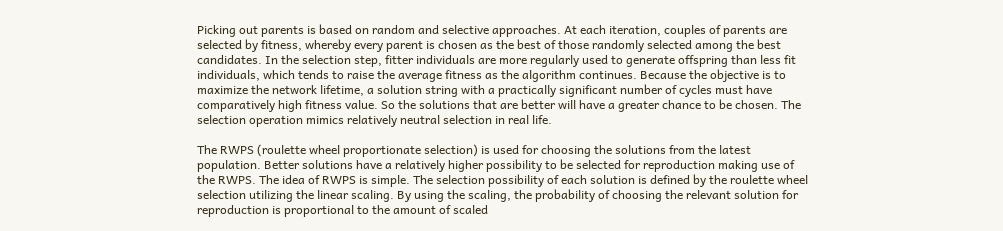Picking out parents is based on random and selective approaches. At each iteration, couples of parents are selected by fitness, whereby every parent is chosen as the best of those randomly selected among the best candidates. In the selection step, fitter individuals are more regularly used to generate offspring than less fit individuals, which tends to raise the average fitness as the algorithm continues. Because the objective is to maximize the network lifetime, a solution string with a practically significant number of cycles must have comparatively high fitness value. So the solutions that are better will have a greater chance to be chosen. The selection operation mimics relatively neutral selection in real life.

The RWPS (roulette wheel proportionate selection) is used for choosing the solutions from the latest population. Better solutions have a relatively higher possibility to be selected for reproduction making use of the RWPS. The idea of RWPS is simple. The selection possibility of each solution is defined by the roulette wheel selection utilizing the linear scaling. By using the scaling, the probability of choosing the relevant solution for reproduction is proportional to the amount of scaled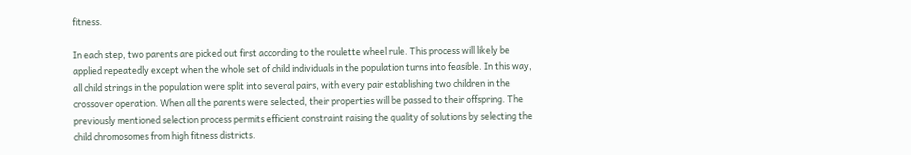fitness.

In each step, two parents are picked out first according to the roulette wheel rule. This process will likely be applied repeatedly except when the whole set of child individuals in the population turns into feasible. In this way, all child strings in the population were split into several pairs, with every pair establishing two children in the crossover operation. When all the parents were selected, their properties will be passed to their offspring. The previously mentioned selection process permits efficient constraint raising the quality of solutions by selecting the child chromosomes from high fitness districts.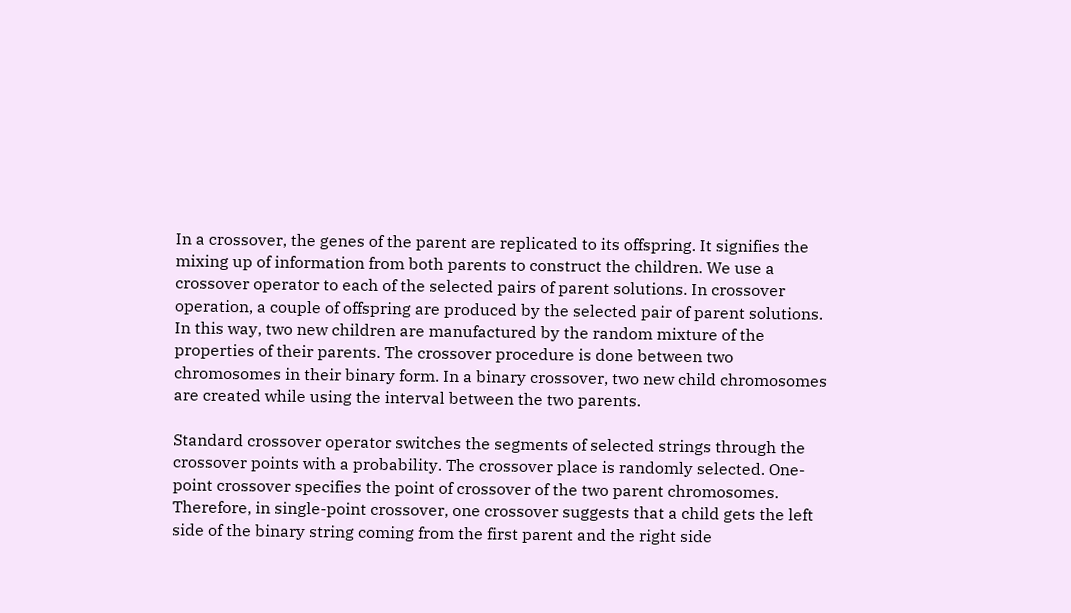In a crossover, the genes of the parent are replicated to its offspring. It signifies the mixing up of information from both parents to construct the children. We use a crossover operator to each of the selected pairs of parent solutions. In crossover operation, a couple of offspring are produced by the selected pair of parent solutions. In this way, two new children are manufactured by the random mixture of the properties of their parents. The crossover procedure is done between two chromosomes in their binary form. In a binary crossover, two new child chromosomes are created while using the interval between the two parents.

Standard crossover operator switches the segments of selected strings through the crossover points with a probability. The crossover place is randomly selected. One-point crossover specifies the point of crossover of the two parent chromosomes. Therefore, in single-point crossover, one crossover suggests that a child gets the left side of the binary string coming from the first parent and the right side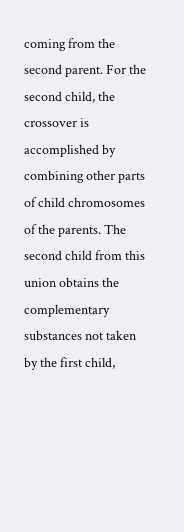coming from the second parent. For the second child, the crossover is accomplished by combining other parts of child chromosomes of the parents. The second child from this union obtains the complementary substances not taken by the first child,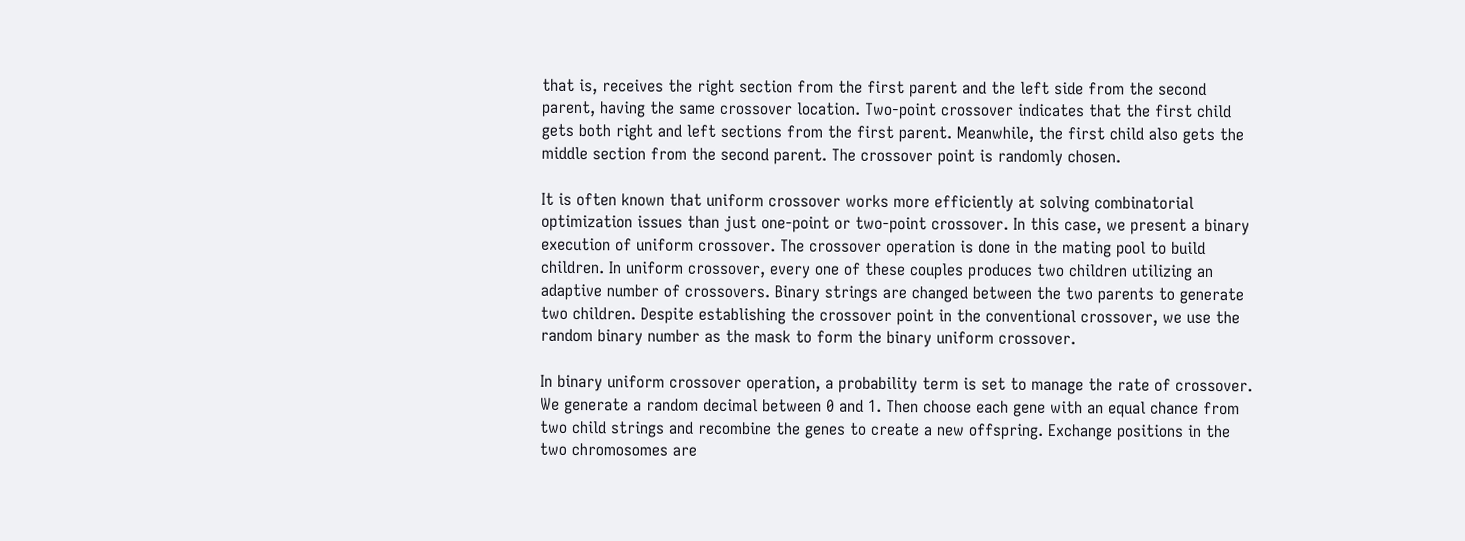that is, receives the right section from the first parent and the left side from the second parent, having the same crossover location. Two-point crossover indicates that the first child gets both right and left sections from the first parent. Meanwhile, the first child also gets the middle section from the second parent. The crossover point is randomly chosen.

It is often known that uniform crossover works more efficiently at solving combinatorial optimization issues than just one-point or two-point crossover. In this case, we present a binary execution of uniform crossover. The crossover operation is done in the mating pool to build children. In uniform crossover, every one of these couples produces two children utilizing an adaptive number of crossovers. Binary strings are changed between the two parents to generate two children. Despite establishing the crossover point in the conventional crossover, we use the random binary number as the mask to form the binary uniform crossover.

In binary uniform crossover operation, a probability term is set to manage the rate of crossover. We generate a random decimal between 0 and 1. Then choose each gene with an equal chance from two child strings and recombine the genes to create a new offspring. Exchange positions in the two chromosomes are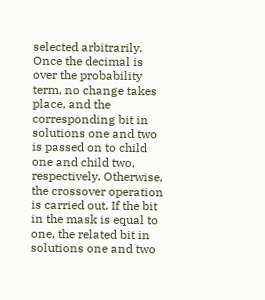selected arbitrarily. Once the decimal is over the probability term, no change takes place, and the corresponding bit in solutions one and two is passed on to child one and child two, respectively. Otherwise, the crossover operation is carried out. If the bit in the mask is equal to one, the related bit in solutions one and two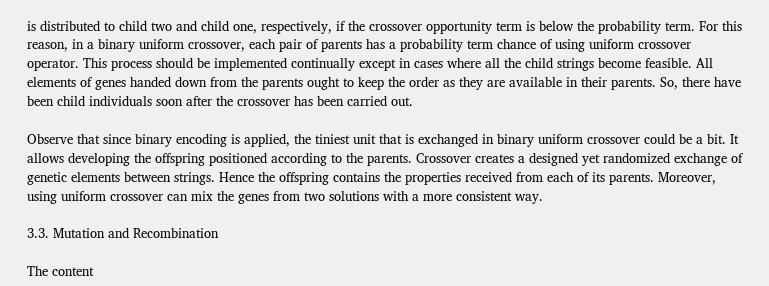is distributed to child two and child one, respectively, if the crossover opportunity term is below the probability term. For this reason, in a binary uniform crossover, each pair of parents has a probability term chance of using uniform crossover operator. This process should be implemented continually except in cases where all the child strings become feasible. All elements of genes handed down from the parents ought to keep the order as they are available in their parents. So, there have been child individuals soon after the crossover has been carried out.

Observe that since binary encoding is applied, the tiniest unit that is exchanged in binary uniform crossover could be a bit. It allows developing the offspring positioned according to the parents. Crossover creates a designed yet randomized exchange of genetic elements between strings. Hence the offspring contains the properties received from each of its parents. Moreover, using uniform crossover can mix the genes from two solutions with a more consistent way.

3.3. Mutation and Recombination

The content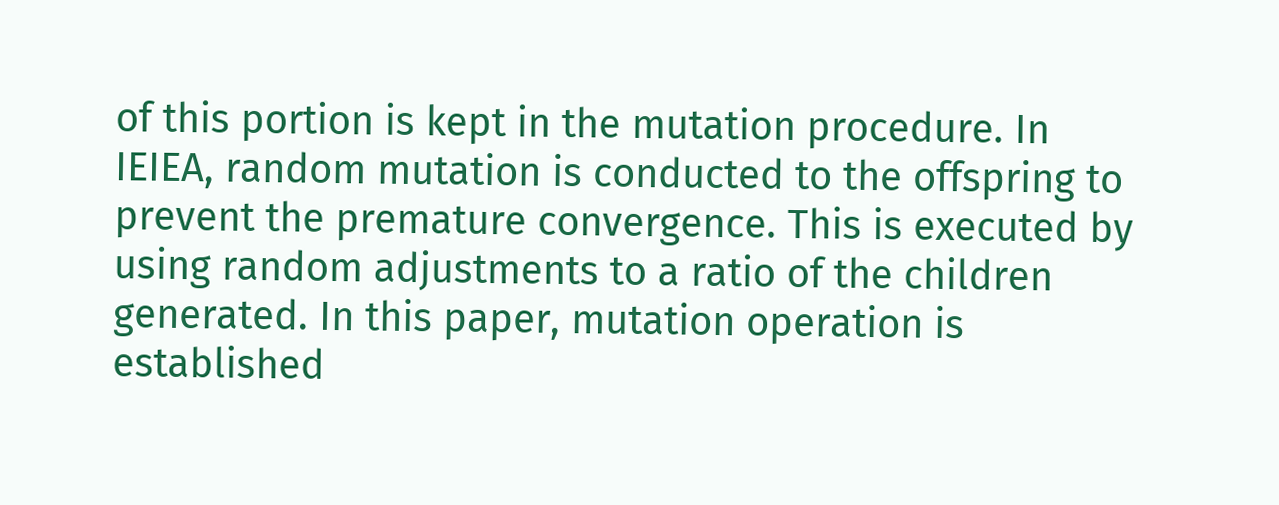of this portion is kept in the mutation procedure. In IEIEA, random mutation is conducted to the offspring to prevent the premature convergence. This is executed by using random adjustments to a ratio of the children generated. In this paper, mutation operation is established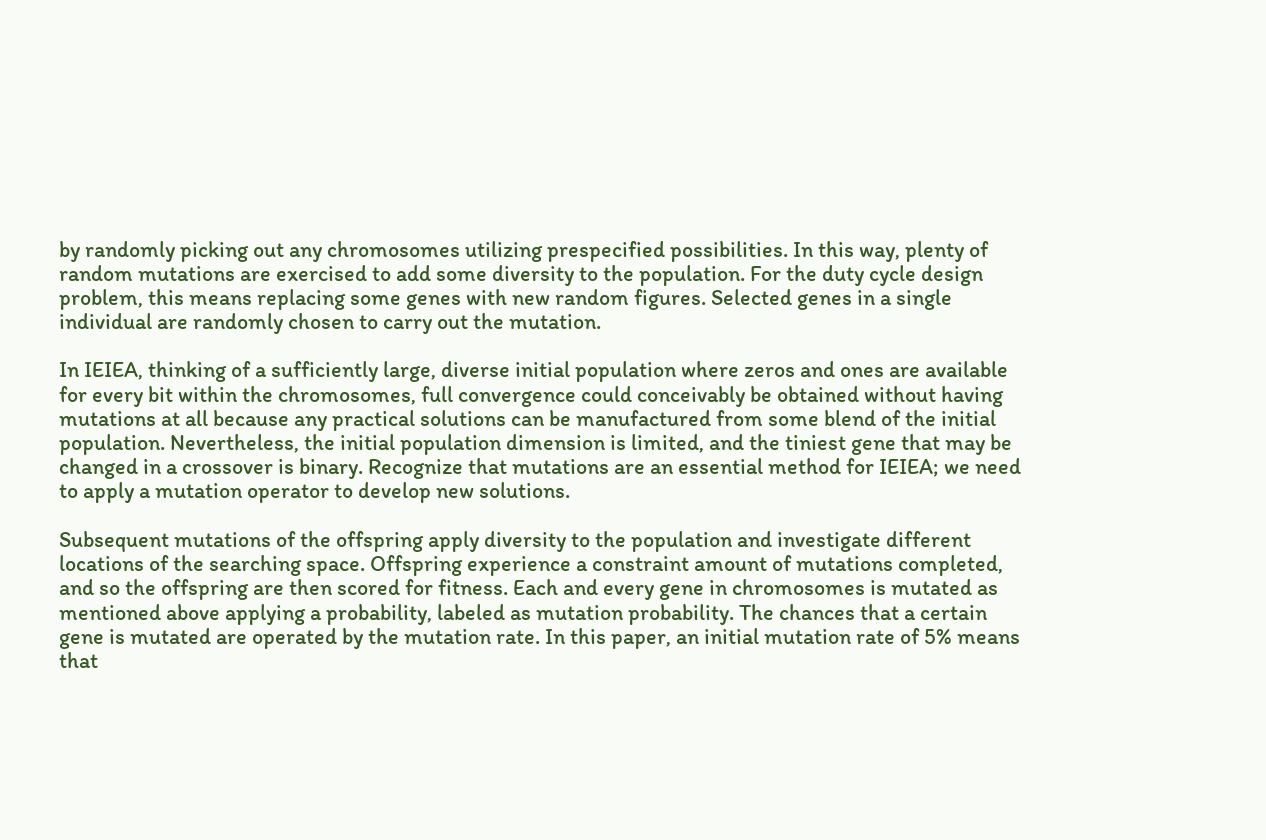by randomly picking out any chromosomes utilizing prespecified possibilities. In this way, plenty of random mutations are exercised to add some diversity to the population. For the duty cycle design problem, this means replacing some genes with new random figures. Selected genes in a single individual are randomly chosen to carry out the mutation.

In IEIEA, thinking of a sufficiently large, diverse initial population where zeros and ones are available for every bit within the chromosomes, full convergence could conceivably be obtained without having mutations at all because any practical solutions can be manufactured from some blend of the initial population. Nevertheless, the initial population dimension is limited, and the tiniest gene that may be changed in a crossover is binary. Recognize that mutations are an essential method for IEIEA; we need to apply a mutation operator to develop new solutions.

Subsequent mutations of the offspring apply diversity to the population and investigate different locations of the searching space. Offspring experience a constraint amount of mutations completed, and so the offspring are then scored for fitness. Each and every gene in chromosomes is mutated as mentioned above applying a probability, labeled as mutation probability. The chances that a certain gene is mutated are operated by the mutation rate. In this paper, an initial mutation rate of 5% means that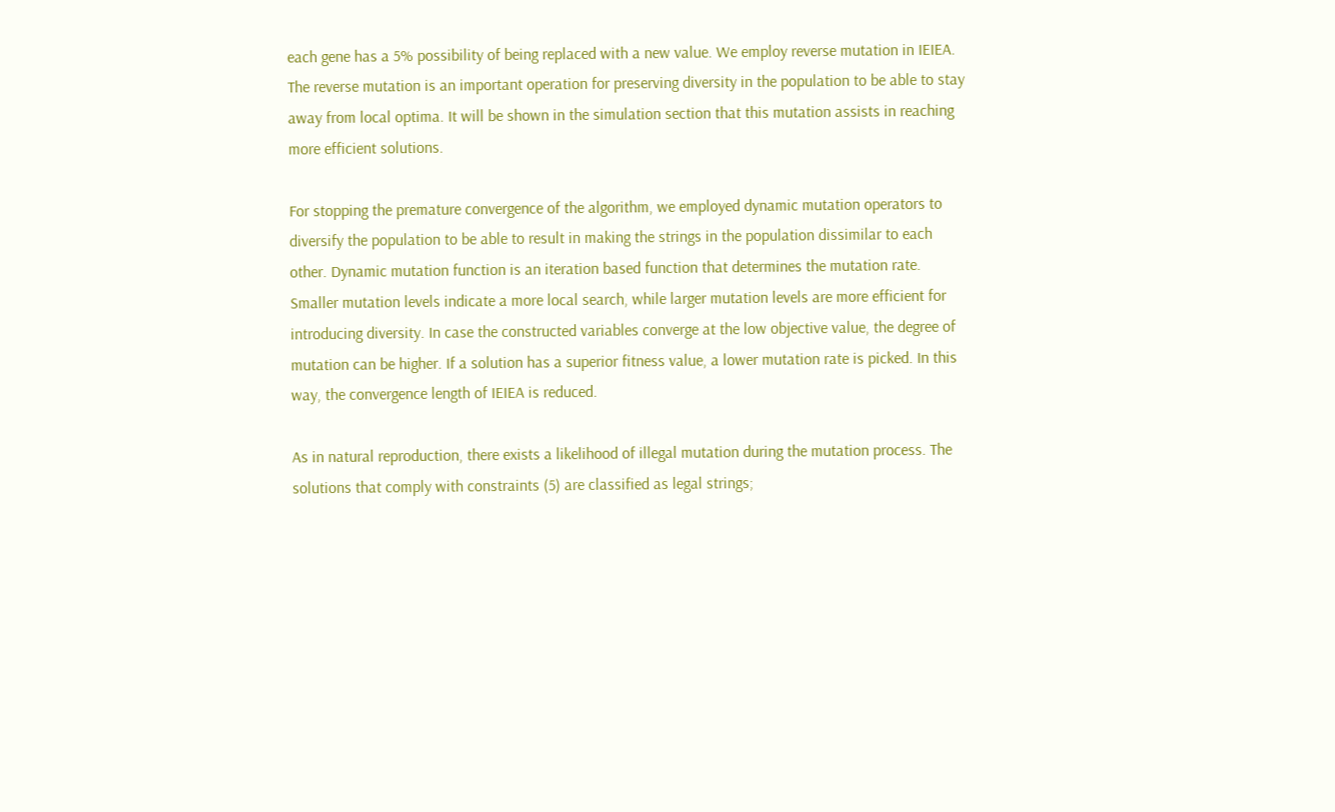each gene has a 5% possibility of being replaced with a new value. We employ reverse mutation in IEIEA. The reverse mutation is an important operation for preserving diversity in the population to be able to stay away from local optima. It will be shown in the simulation section that this mutation assists in reaching more efficient solutions.

For stopping the premature convergence of the algorithm, we employed dynamic mutation operators to diversify the population to be able to result in making the strings in the population dissimilar to each other. Dynamic mutation function is an iteration based function that determines the mutation rate. Smaller mutation levels indicate a more local search, while larger mutation levels are more efficient for introducing diversity. In case the constructed variables converge at the low objective value, the degree of mutation can be higher. If a solution has a superior fitness value, a lower mutation rate is picked. In this way, the convergence length of IEIEA is reduced.

As in natural reproduction, there exists a likelihood of illegal mutation during the mutation process. The solutions that comply with constraints (5) are classified as legal strings;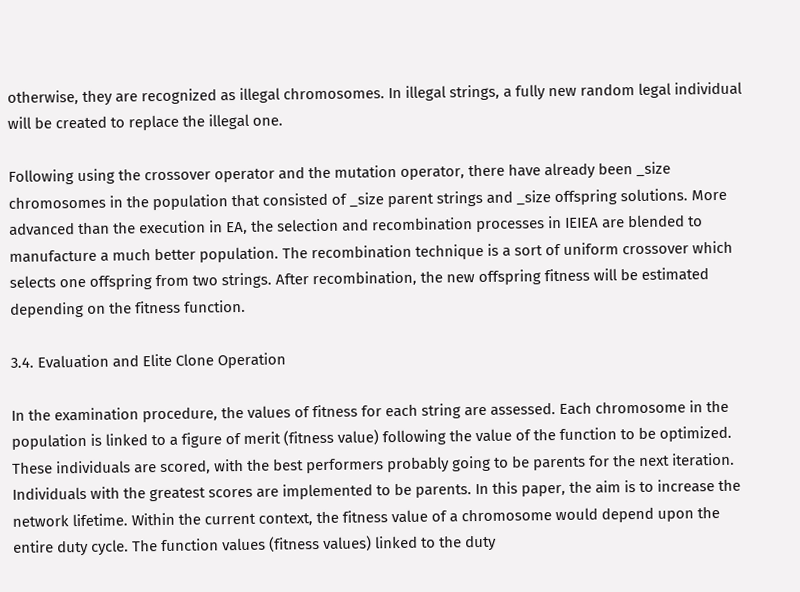otherwise, they are recognized as illegal chromosomes. In illegal strings, a fully new random legal individual will be created to replace the illegal one.

Following using the crossover operator and the mutation operator, there have already been _size chromosomes in the population that consisted of _size parent strings and _size offspring solutions. More advanced than the execution in EA, the selection and recombination processes in IEIEA are blended to manufacture a much better population. The recombination technique is a sort of uniform crossover which selects one offspring from two strings. After recombination, the new offspring fitness will be estimated depending on the fitness function.

3.4. Evaluation and Elite Clone Operation

In the examination procedure, the values of fitness for each string are assessed. Each chromosome in the population is linked to a figure of merit (fitness value) following the value of the function to be optimized. These individuals are scored, with the best performers probably going to be parents for the next iteration. Individuals with the greatest scores are implemented to be parents. In this paper, the aim is to increase the network lifetime. Within the current context, the fitness value of a chromosome would depend upon the entire duty cycle. The function values (fitness values) linked to the duty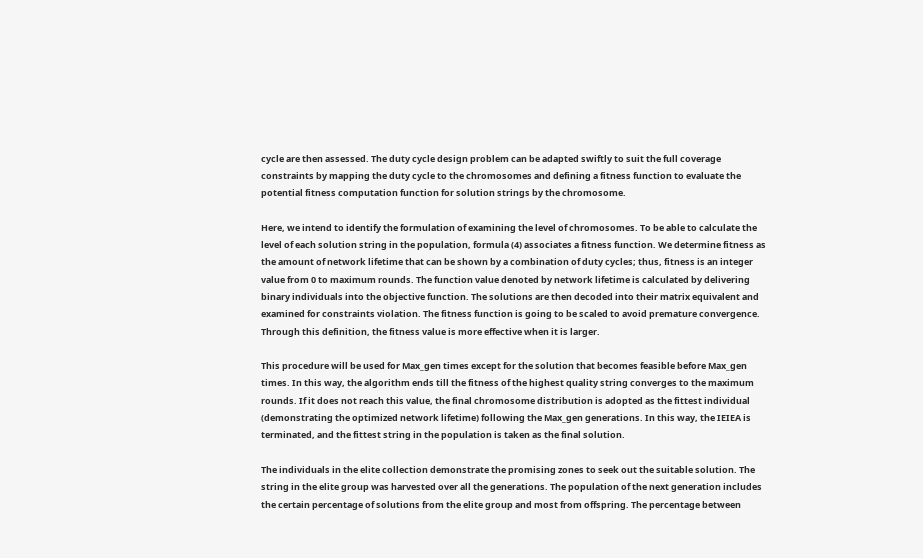cycle are then assessed. The duty cycle design problem can be adapted swiftly to suit the full coverage constraints by mapping the duty cycle to the chromosomes and defining a fitness function to evaluate the potential fitness computation function for solution strings by the chromosome.

Here, we intend to identify the formulation of examining the level of chromosomes. To be able to calculate the level of each solution string in the population, formula (4) associates a fitness function. We determine fitness as the amount of network lifetime that can be shown by a combination of duty cycles; thus, fitness is an integer value from 0 to maximum rounds. The function value denoted by network lifetime is calculated by delivering binary individuals into the objective function. The solutions are then decoded into their matrix equivalent and examined for constraints violation. The fitness function is going to be scaled to avoid premature convergence. Through this definition, the fitness value is more effective when it is larger.

This procedure will be used for Max_gen times except for the solution that becomes feasible before Max_gen times. In this way, the algorithm ends till the fitness of the highest quality string converges to the maximum rounds. If it does not reach this value, the final chromosome distribution is adopted as the fittest individual (demonstrating the optimized network lifetime) following the Max_gen generations. In this way, the IEIEA is terminated, and the fittest string in the population is taken as the final solution.

The individuals in the elite collection demonstrate the promising zones to seek out the suitable solution. The string in the elite group was harvested over all the generations. The population of the next generation includes the certain percentage of solutions from the elite group and most from offspring. The percentage between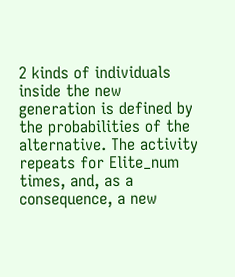2 kinds of individuals inside the new generation is defined by the probabilities of the alternative. The activity repeats for Elite_num times, and, as a consequence, a new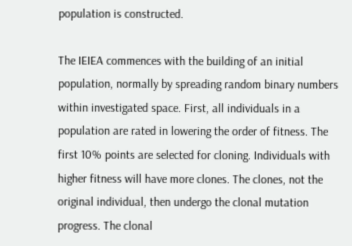population is constructed.

The IEIEA commences with the building of an initial population, normally by spreading random binary numbers within investigated space. First, all individuals in a population are rated in lowering the order of fitness. The first 10% points are selected for cloning. Individuals with higher fitness will have more clones. The clones, not the original individual, then undergo the clonal mutation progress. The clonal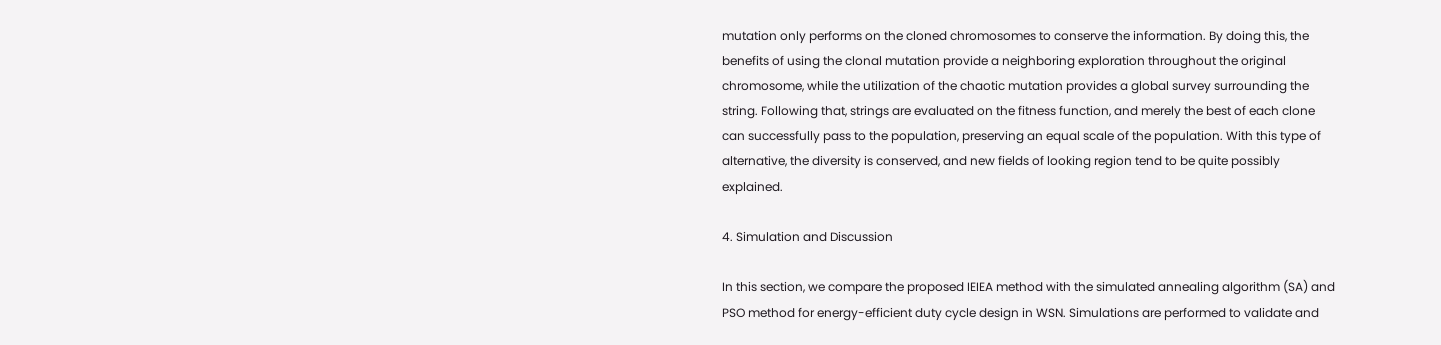mutation only performs on the cloned chromosomes to conserve the information. By doing this, the benefits of using the clonal mutation provide a neighboring exploration throughout the original chromosome, while the utilization of the chaotic mutation provides a global survey surrounding the string. Following that, strings are evaluated on the fitness function, and merely the best of each clone can successfully pass to the population, preserving an equal scale of the population. With this type of alternative, the diversity is conserved, and new fields of looking region tend to be quite possibly explained.

4. Simulation and Discussion

In this section, we compare the proposed IEIEA method with the simulated annealing algorithm (SA) and PSO method for energy-efficient duty cycle design in WSN. Simulations are performed to validate and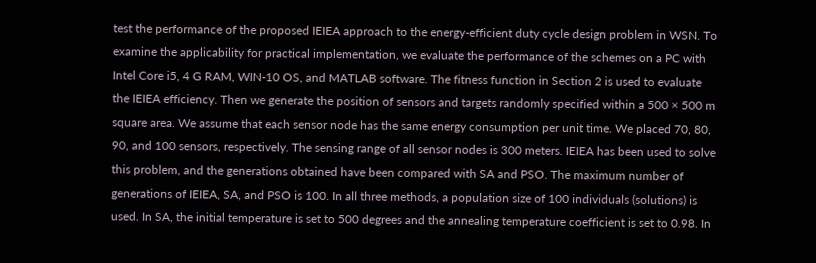test the performance of the proposed IEIEA approach to the energy-efficient duty cycle design problem in WSN. To examine the applicability for practical implementation, we evaluate the performance of the schemes on a PC with Intel Core i5, 4 G RAM, WIN-10 OS, and MATLAB software. The fitness function in Section 2 is used to evaluate the IEIEA efficiency. Then we generate the position of sensors and targets randomly specified within a 500 × 500 m square area. We assume that each sensor node has the same energy consumption per unit time. We placed 70, 80, 90, and 100 sensors, respectively. The sensing range of all sensor nodes is 300 meters. IEIEA has been used to solve this problem, and the generations obtained have been compared with SA and PSO. The maximum number of generations of IEIEA, SA, and PSO is 100. In all three methods, a population size of 100 individuals (solutions) is used. In SA, the initial temperature is set to 500 degrees and the annealing temperature coefficient is set to 0.98. In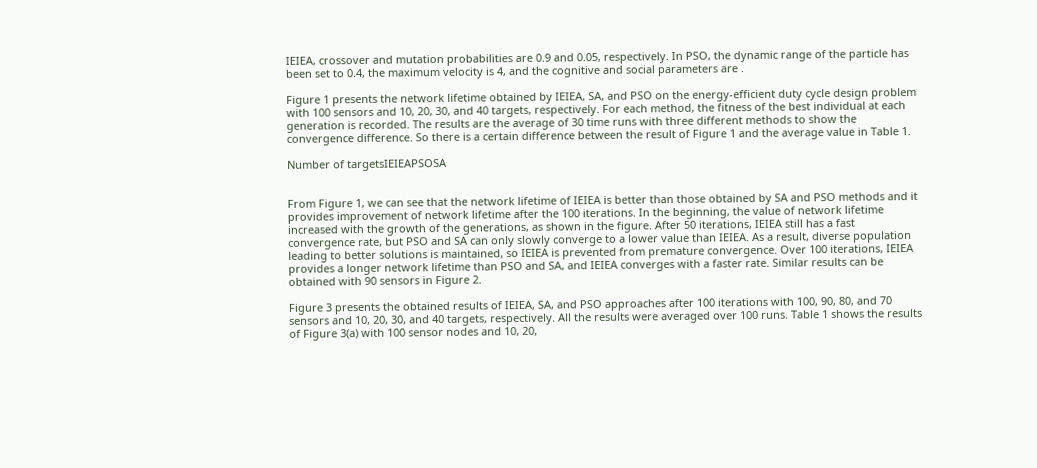IEIEA, crossover and mutation probabilities are 0.9 and 0.05, respectively. In PSO, the dynamic range of the particle has been set to 0.4, the maximum velocity is 4, and the cognitive and social parameters are .

Figure 1 presents the network lifetime obtained by IEIEA, SA, and PSO on the energy-efficient duty cycle design problem with 100 sensors and 10, 20, 30, and 40 targets, respectively. For each method, the fitness of the best individual at each generation is recorded. The results are the average of 30 time runs with three different methods to show the convergence difference. So there is a certain difference between the result of Figure 1 and the average value in Table 1.

Number of targetsIEIEAPSOSA


From Figure 1, we can see that the network lifetime of IEIEA is better than those obtained by SA and PSO methods and it provides improvement of network lifetime after the 100 iterations. In the beginning, the value of network lifetime increased with the growth of the generations, as shown in the figure. After 50 iterations, IEIEA still has a fast convergence rate, but PSO and SA can only slowly converge to a lower value than IEIEA. As a result, diverse population leading to better solutions is maintained, so IEIEA is prevented from premature convergence. Over 100 iterations, IEIEA provides a longer network lifetime than PSO and SA, and IEIEA converges with a faster rate. Similar results can be obtained with 90 sensors in Figure 2.

Figure 3 presents the obtained results of IEIEA, SA, and PSO approaches after 100 iterations with 100, 90, 80, and 70 sensors and 10, 20, 30, and 40 targets, respectively. All the results were averaged over 100 runs. Table 1 shows the results of Figure 3(a) with 100 sensor nodes and 10, 20,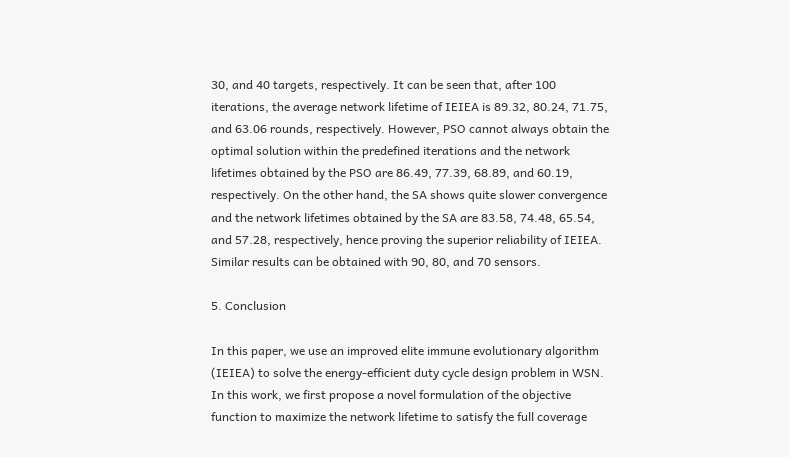30, and 40 targets, respectively. It can be seen that, after 100 iterations, the average network lifetime of IEIEA is 89.32, 80.24, 71.75, and 63.06 rounds, respectively. However, PSO cannot always obtain the optimal solution within the predefined iterations and the network lifetimes obtained by the PSO are 86.49, 77.39, 68.89, and 60.19, respectively. On the other hand, the SA shows quite slower convergence and the network lifetimes obtained by the SA are 83.58, 74.48, 65.54, and 57.28, respectively, hence proving the superior reliability of IEIEA. Similar results can be obtained with 90, 80, and 70 sensors.

5. Conclusion

In this paper, we use an improved elite immune evolutionary algorithm (IEIEA) to solve the energy-efficient duty cycle design problem in WSN. In this work, we first propose a novel formulation of the objective function to maximize the network lifetime to satisfy the full coverage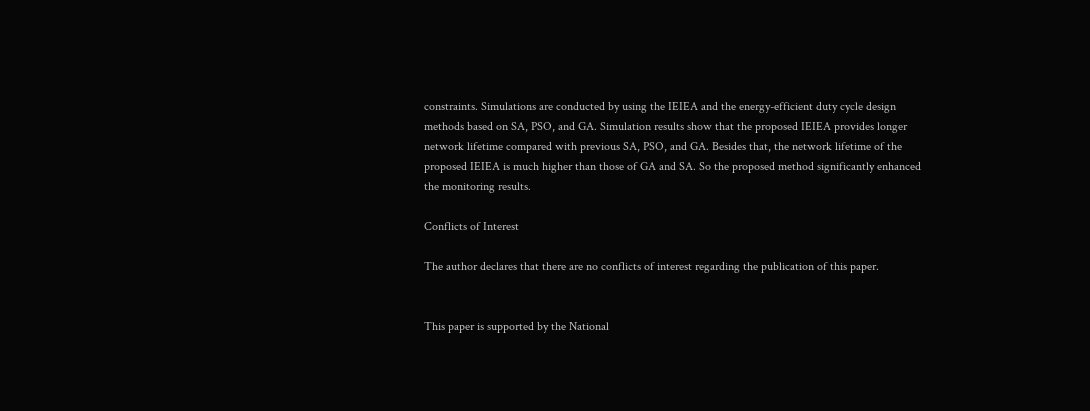constraints. Simulations are conducted by using the IEIEA and the energy-efficient duty cycle design methods based on SA, PSO, and GA. Simulation results show that the proposed IEIEA provides longer network lifetime compared with previous SA, PSO, and GA. Besides that, the network lifetime of the proposed IEIEA is much higher than those of GA and SA. So the proposed method significantly enhanced the monitoring results.

Conflicts of Interest

The author declares that there are no conflicts of interest regarding the publication of this paper.


This paper is supported by the National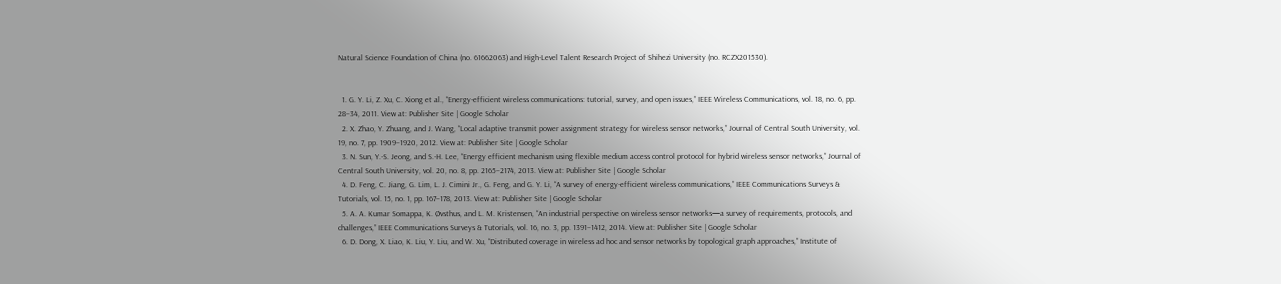Natural Science Foundation of China (no. 61662063) and High-Level Talent Research Project of Shihezi University (no. RCZX201530).


  1. G. Y. Li, Z. Xu, C. Xiong et al., “Energy-efficient wireless communications: tutorial, survey, and open issues,” IEEE Wireless Communications, vol. 18, no. 6, pp. 28–34, 2011. View at: Publisher Site | Google Scholar
  2. X. Zhao, Y. Zhuang, and J. Wang, “Local adaptive transmit power assignment strategy for wireless sensor networks,” Journal of Central South University, vol. 19, no. 7, pp. 1909–1920, 2012. View at: Publisher Site | Google Scholar
  3. N. Sun, Y.-S. Jeong, and S.-H. Lee, “Energy efficient mechanism using flexible medium access control protocol for hybrid wireless sensor networks,” Journal of Central South University, vol. 20, no. 8, pp. 2165–2174, 2013. View at: Publisher Site | Google Scholar
  4. D. Feng, C. Jiang, G. Lim, L. J. Cimini Jr., G. Feng, and G. Y. Li, “A survey of energy-efficient wireless communications,” IEEE Communications Surveys & Tutorials, vol. 15, no. 1, pp. 167–178, 2013. View at: Publisher Site | Google Scholar
  5. A. A. Kumar Somappa, K. Øvsthus, and L. M. Kristensen, “An industrial perspective on wireless sensor networks—a survey of requirements, protocols, and challenges,” IEEE Communications Surveys & Tutorials, vol. 16, no. 3, pp. 1391–1412, 2014. View at: Publisher Site | Google Scholar
  6. D. Dong, X. Liao, K. Liu, Y. Liu, and W. Xu, “Distributed coverage in wireless ad hoc and sensor networks by topological graph approaches,” Institute of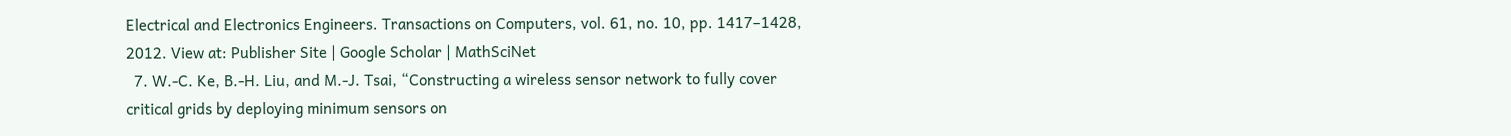Electrical and Electronics Engineers. Transactions on Computers, vol. 61, no. 10, pp. 1417–1428, 2012. View at: Publisher Site | Google Scholar | MathSciNet
  7. W.-C. Ke, B.-H. Liu, and M.-J. Tsai, “Constructing a wireless sensor network to fully cover critical grids by deploying minimum sensors on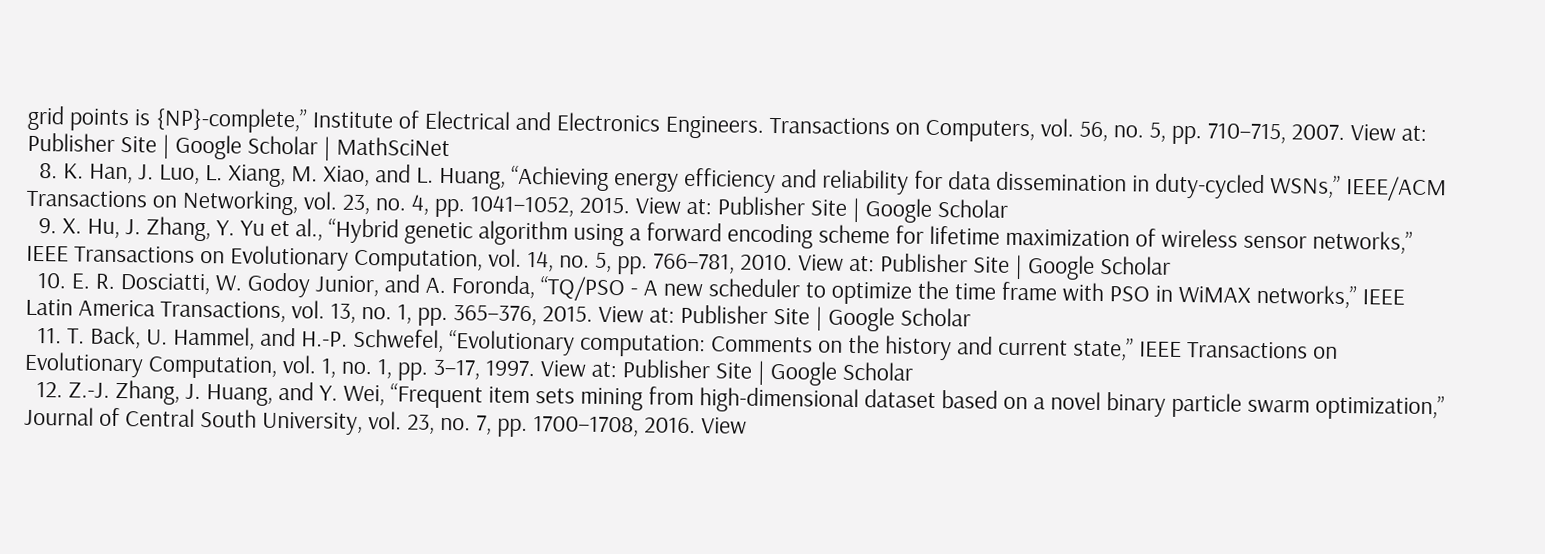grid points is {NP}-complete,” Institute of Electrical and Electronics Engineers. Transactions on Computers, vol. 56, no. 5, pp. 710–715, 2007. View at: Publisher Site | Google Scholar | MathSciNet
  8. K. Han, J. Luo, L. Xiang, M. Xiao, and L. Huang, “Achieving energy efficiency and reliability for data dissemination in duty-cycled WSNs,” IEEE/ACM Transactions on Networking, vol. 23, no. 4, pp. 1041–1052, 2015. View at: Publisher Site | Google Scholar
  9. X. Hu, J. Zhang, Y. Yu et al., “Hybrid genetic algorithm using a forward encoding scheme for lifetime maximization of wireless sensor networks,” IEEE Transactions on Evolutionary Computation, vol. 14, no. 5, pp. 766–781, 2010. View at: Publisher Site | Google Scholar
  10. E. R. Dosciatti, W. Godoy Junior, and A. Foronda, “TQ/PSO - A new scheduler to optimize the time frame with PSO in WiMAX networks,” IEEE Latin America Transactions, vol. 13, no. 1, pp. 365–376, 2015. View at: Publisher Site | Google Scholar
  11. T. Back, U. Hammel, and H.-P. Schwefel, “Evolutionary computation: Comments on the history and current state,” IEEE Transactions on Evolutionary Computation, vol. 1, no. 1, pp. 3–17, 1997. View at: Publisher Site | Google Scholar
  12. Z.-J. Zhang, J. Huang, and Y. Wei, “Frequent item sets mining from high-dimensional dataset based on a novel binary particle swarm optimization,” Journal of Central South University, vol. 23, no. 7, pp. 1700–1708, 2016. View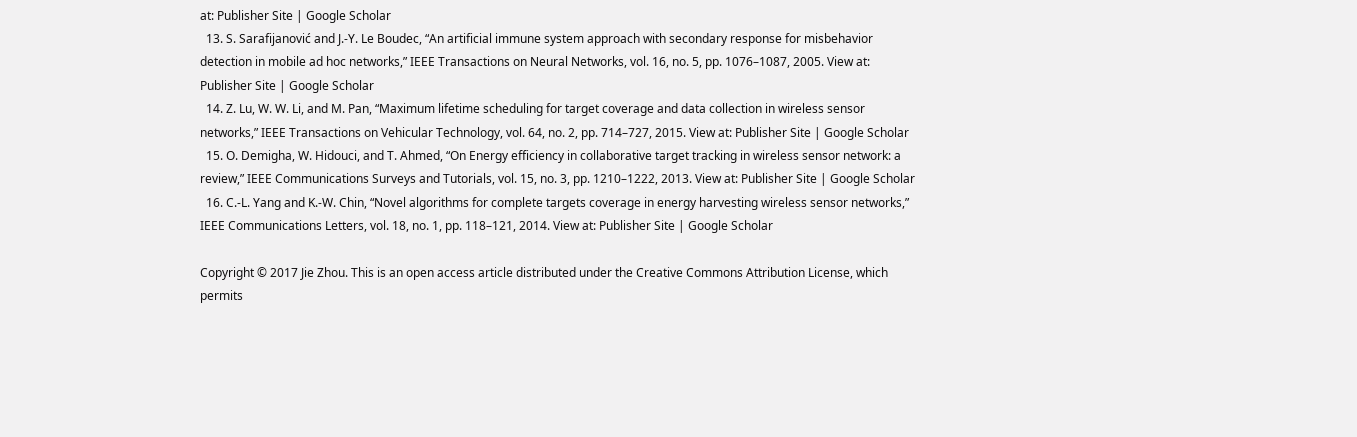at: Publisher Site | Google Scholar
  13. S. Sarafijanović and J.-Y. Le Boudec, “An artificial immune system approach with secondary response for misbehavior detection in mobile ad hoc networks,” IEEE Transactions on Neural Networks, vol. 16, no. 5, pp. 1076–1087, 2005. View at: Publisher Site | Google Scholar
  14. Z. Lu, W. W. Li, and M. Pan, “Maximum lifetime scheduling for target coverage and data collection in wireless sensor networks,” IEEE Transactions on Vehicular Technology, vol. 64, no. 2, pp. 714–727, 2015. View at: Publisher Site | Google Scholar
  15. O. Demigha, W. Hidouci, and T. Ahmed, “On Energy efficiency in collaborative target tracking in wireless sensor network: a review,” IEEE Communications Surveys and Tutorials, vol. 15, no. 3, pp. 1210–1222, 2013. View at: Publisher Site | Google Scholar
  16. C.-L. Yang and K.-W. Chin, “Novel algorithms for complete targets coverage in energy harvesting wireless sensor networks,” IEEE Communications Letters, vol. 18, no. 1, pp. 118–121, 2014. View at: Publisher Site | Google Scholar

Copyright © 2017 Jie Zhou. This is an open access article distributed under the Creative Commons Attribution License, which permits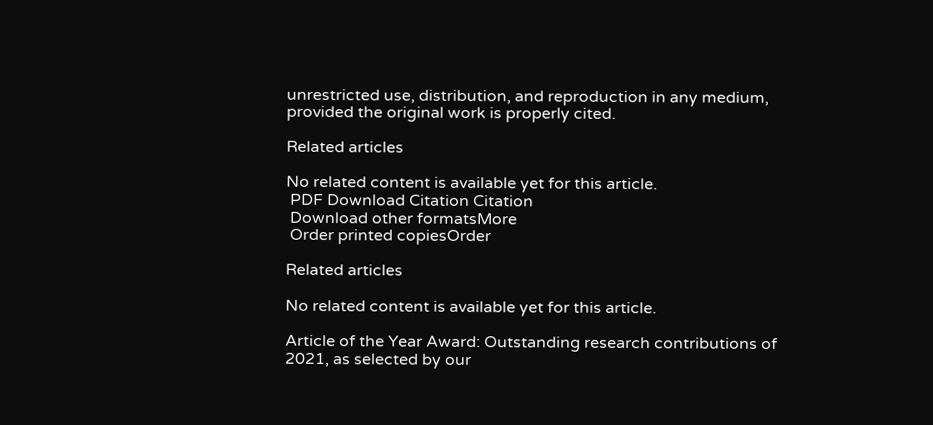unrestricted use, distribution, and reproduction in any medium, provided the original work is properly cited.

Related articles

No related content is available yet for this article.
 PDF Download Citation Citation
 Download other formatsMore
 Order printed copiesOrder

Related articles

No related content is available yet for this article.

Article of the Year Award: Outstanding research contributions of 2021, as selected by our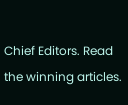Chief Editors. Read the winning articles.